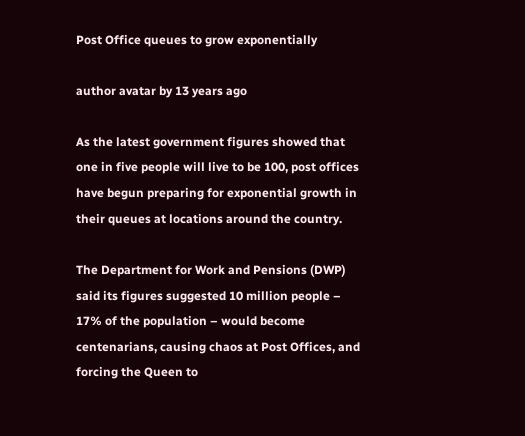Post Office queues to grow exponentially

author avatar by 13 years ago

As the latest government figures showed that one in five people will live to be 100, post offices have begun preparing for exponential growth in their queues at locations around the country.

The Department for Work and Pensions (DWP) said its figures suggested 10 million people – 17% of the population – would become centenarians, causing chaos at Post Offices, and forcing the Queen to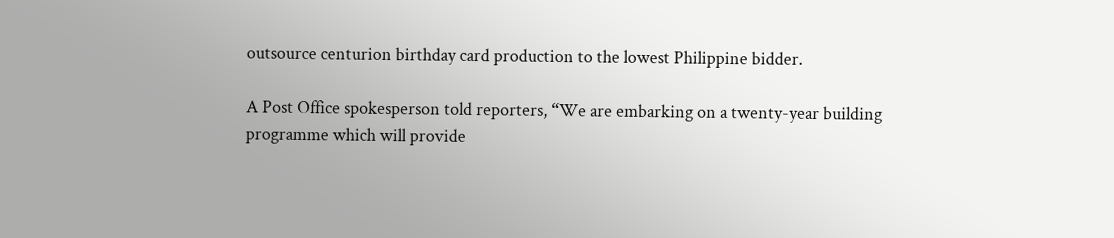outsource centurion birthday card production to the lowest Philippine bidder.

A Post Office spokesperson told reporters, “We are embarking on a twenty-year building programme which will provide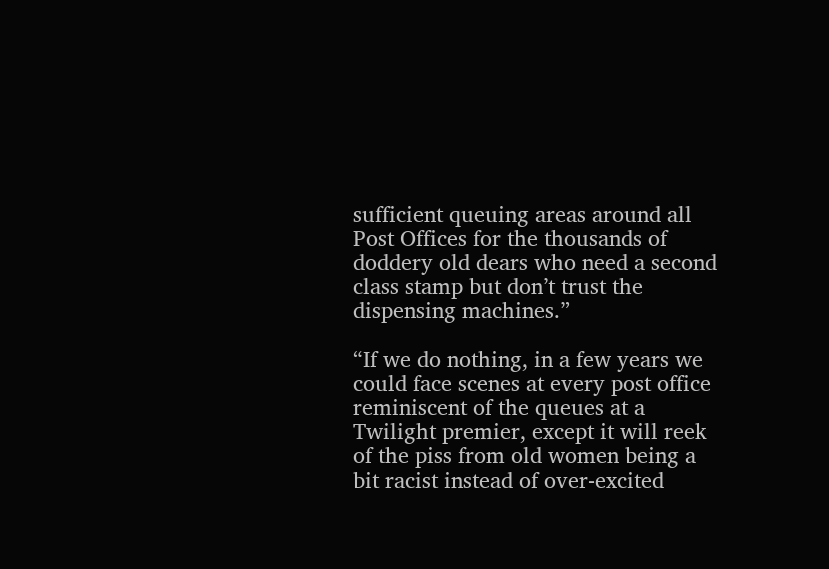sufficient queuing areas around all Post Offices for the thousands of doddery old dears who need a second class stamp but don’t trust the dispensing machines.”

“If we do nothing, in a few years we could face scenes at every post office reminiscent of the queues at a Twilight premier, except it will reek of the piss from old women being a bit racist instead of over-excited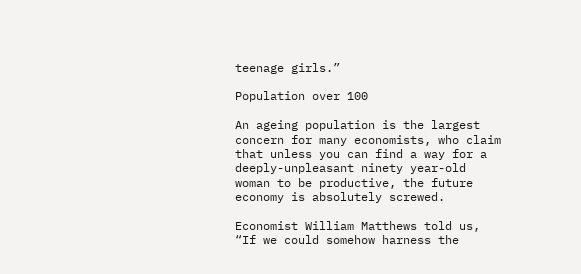teenage girls.”

Population over 100

An ageing population is the largest concern for many economists, who claim that unless you can find a way for a deeply-unpleasant ninety year-old woman to be productive, the future economy is absolutely screwed.

Economist William Matthews told us, “If we could somehow harness the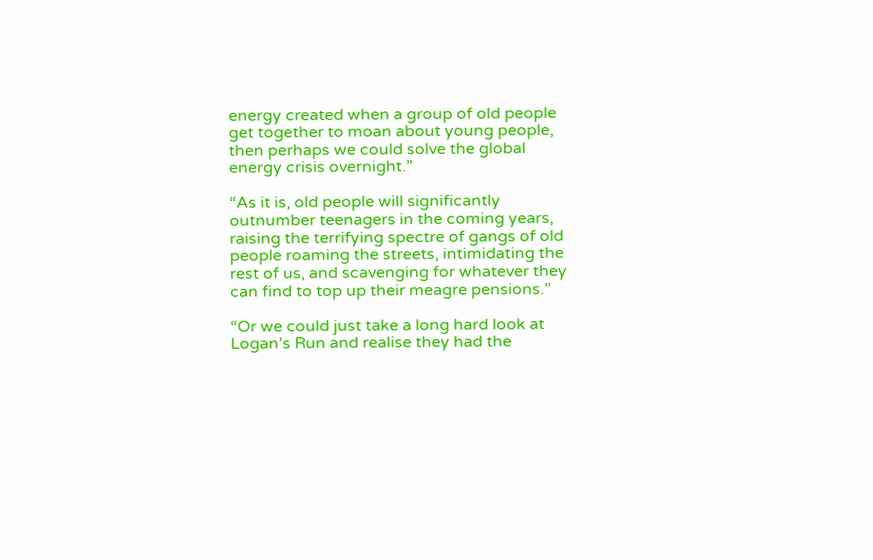energy created when a group of old people get together to moan about young people, then perhaps we could solve the global energy crisis overnight.”

“As it is, old people will significantly outnumber teenagers in the coming years, raising the terrifying spectre of gangs of old people roaming the streets, intimidating the rest of us, and scavenging for whatever they can find to top up their meagre pensions.”

“Or we could just take a long hard look at Logan’s Run and realise they had the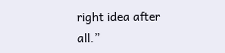right idea after all.”